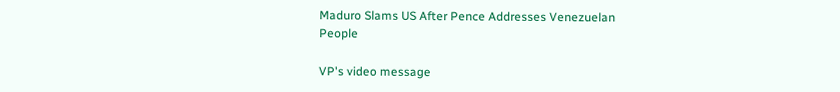Maduro Slams US After Pence Addresses Venezuelan People

VP's video message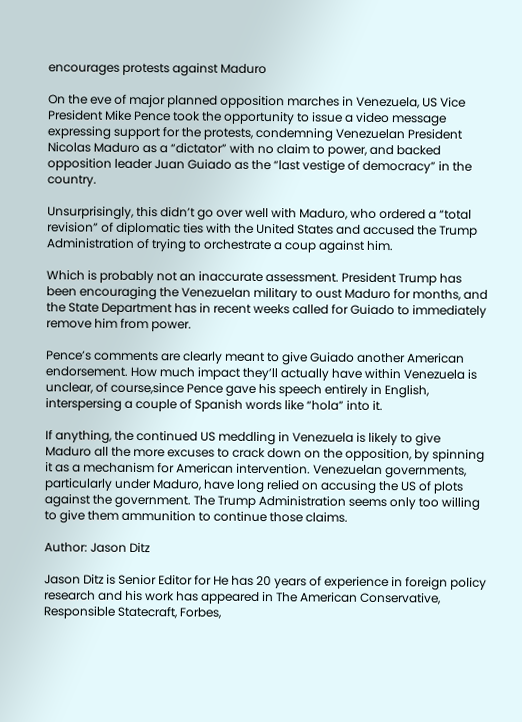encourages protests against Maduro

On the eve of major planned opposition marches in Venezuela, US Vice President Mike Pence took the opportunity to issue a video message expressing support for the protests, condemning Venezuelan President Nicolas Maduro as a “dictator” with no claim to power, and backed opposition leader Juan Guiado as the “last vestige of democracy” in the country.

Unsurprisingly, this didn’t go over well with Maduro, who ordered a “total revision” of diplomatic ties with the United States and accused the Trump Administration of trying to orchestrate a coup against him.

Which is probably not an inaccurate assessment. President Trump has been encouraging the Venezuelan military to oust Maduro for months, and the State Department has in recent weeks called for Guiado to immediately remove him from power.

Pence’s comments are clearly meant to give Guiado another American endorsement. How much impact they’ll actually have within Venezuela is unclear, of course,since Pence gave his speech entirely in English, interspersing a couple of Spanish words like “hola” into it.

If anything, the continued US meddling in Venezuela is likely to give Maduro all the more excuses to crack down on the opposition, by spinning it as a mechanism for American intervention. Venezuelan governments, particularly under Maduro, have long relied on accusing the US of plots against the government. The Trump Administration seems only too willing to give them ammunition to continue those claims.

Author: Jason Ditz

Jason Ditz is Senior Editor for He has 20 years of experience in foreign policy research and his work has appeared in The American Conservative, Responsible Statecraft, Forbes,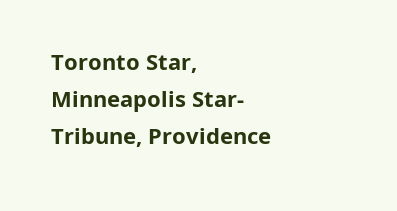Toronto Star, Minneapolis Star-Tribune, Providence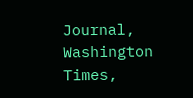Journal, Washington Times,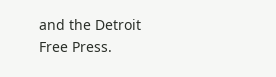and the Detroit Free Press.